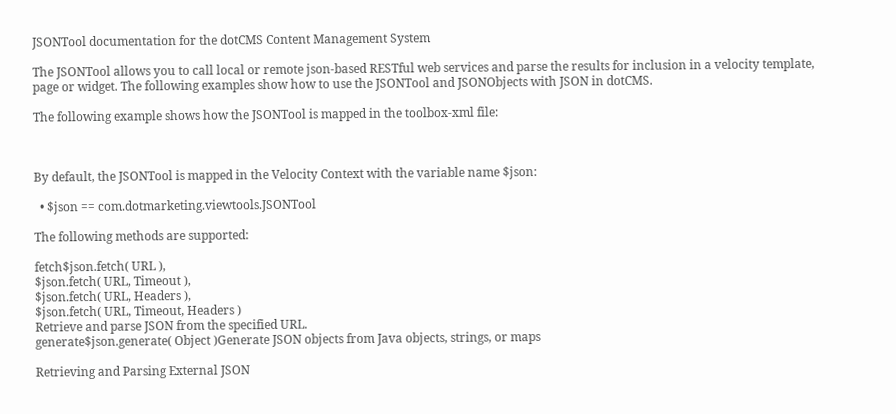JSONTool documentation for the dotCMS Content Management System

The JSONTool allows you to call local or remote json-based RESTful web services and parse the results for inclusion in a velocity template, page or widget. The following examples show how to use the JSONTool and JSONObjects with JSON in dotCMS.

The following example shows how the JSONTool is mapped in the toolbox-xml file:



By default, the JSONTool is mapped in the Velocity Context with the variable name $json:

  • $json == com.dotmarketing.viewtools.JSONTool

The following methods are supported:

fetch$json.fetch( URL ),
$json.fetch( URL, Timeout ),
$json.fetch( URL, Headers ),
$json.fetch( URL, Timeout, Headers )
Retrieve and parse JSON from the specified URL.
generate$json.generate( Object )Generate JSON objects from Java objects, strings, or maps

Retrieving and Parsing External JSON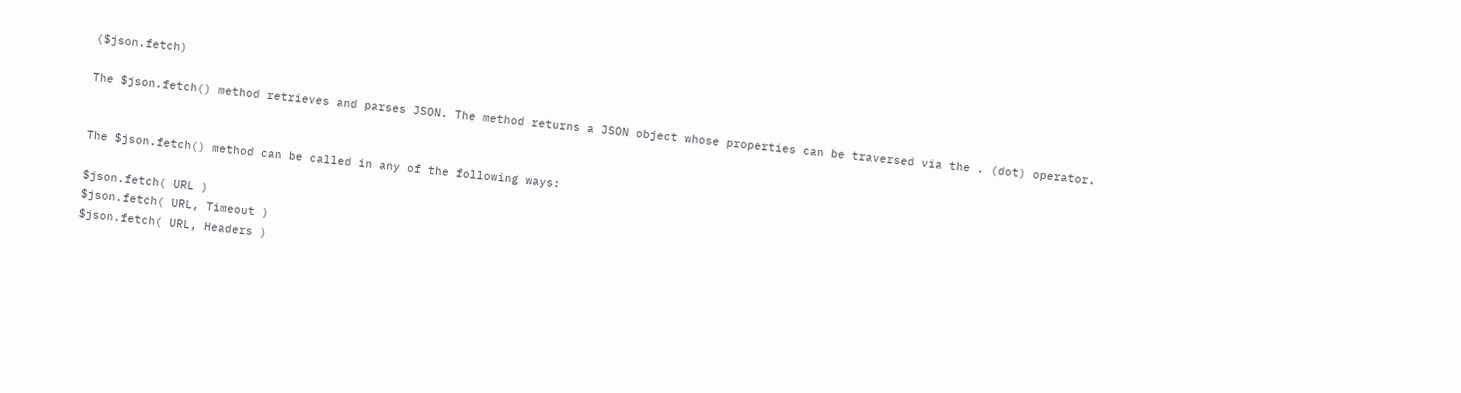($json.fetch)

The $json.fetch() method retrieves and parses JSON. The method returns a JSON object whose properties can be traversed via the . (dot) operator.


The $json.fetch() method can be called in any of the following ways:

$json.fetch( URL )
$json.fetch( URL, Timeout )
$json.fetch( URL, Headers )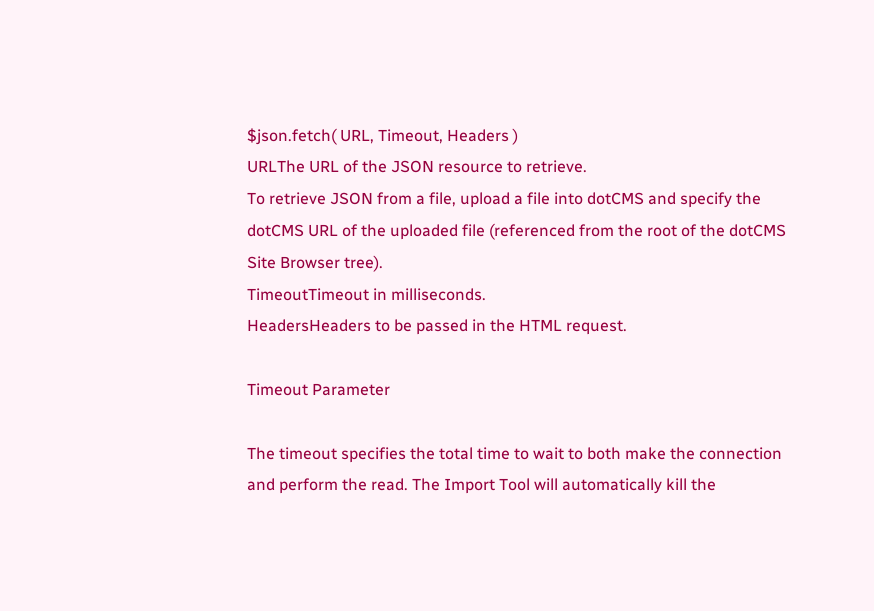$json.fetch( URL, Timeout, Headers )
URLThe URL of the JSON resource to retrieve.
To retrieve JSON from a file, upload a file into dotCMS and specify the dotCMS URL of the uploaded file (referenced from the root of the dotCMS Site Browser tree).
TimeoutTimeout in milliseconds.
HeadersHeaders to be passed in the HTML request.

Timeout Parameter

The timeout specifies the total time to wait to both make the connection and perform the read. The Import Tool will automatically kill the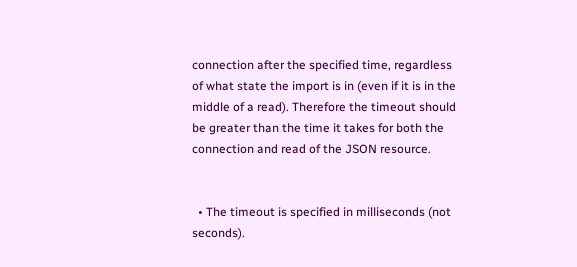connection after the specified time, regardless of what state the import is in (even if it is in the middle of a read). Therefore the timeout should be greater than the time it takes for both the connection and read of the JSON resource.


  • The timeout is specified in milliseconds (not seconds).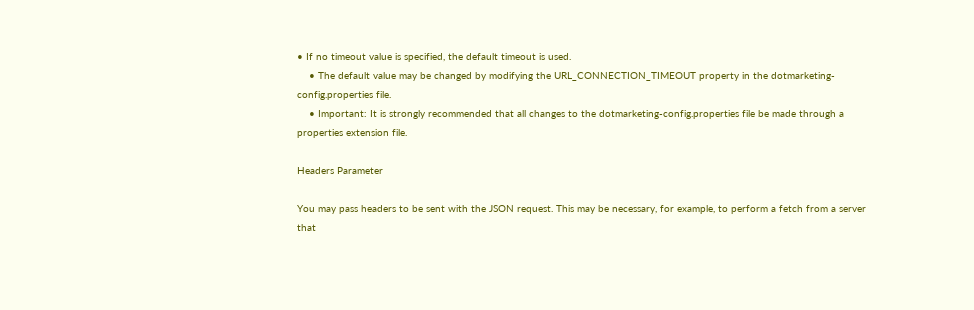• If no timeout value is specified, the default timeout is used.
    • The default value may be changed by modifying the URL_CONNECTION_TIMEOUT property in the dotmarketing-config.properties file.
    • Important: It is strongly recommended that all changes to the dotmarketing-config.properties file be made through a properties extension file.

Headers Parameter

You may pass headers to be sent with the JSON request. This may be necessary, for example, to perform a fetch from a server that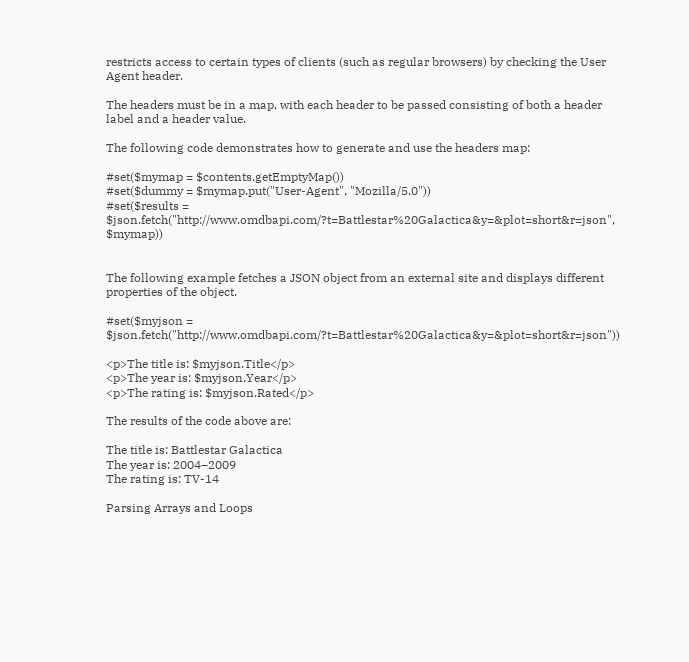restricts access to certain types of clients (such as regular browsers) by checking the User Agent header.

The headers must be in a map, with each header to be passed consisting of both a header label and a header value.

The following code demonstrates how to generate and use the headers map:

#set($mymap = $contents.getEmptyMap())
#set($dummy = $mymap.put("User-Agent", "Mozilla/5.0"))
#set($results = $json.fetch("http://www.omdbapi.com/?t=Battlestar%20Galactica&y=&plot=short&r=json", $mymap))


The following example fetches a JSON object from an external site and displays different properties of the object.

#set($myjson = $json.fetch("http://www.omdbapi.com/?t=Battlestar%20Galactica&y=&plot=short&r=json"))

<p>The title is: $myjson.Title</p>
<p>The year is: $myjson.Year</p>
<p>The rating is: $myjson.Rated</p>

The results of the code above are:

The title is: Battlestar Galactica
The year is: 2004–2009
The rating is: TV-14

Parsing Arrays and Loops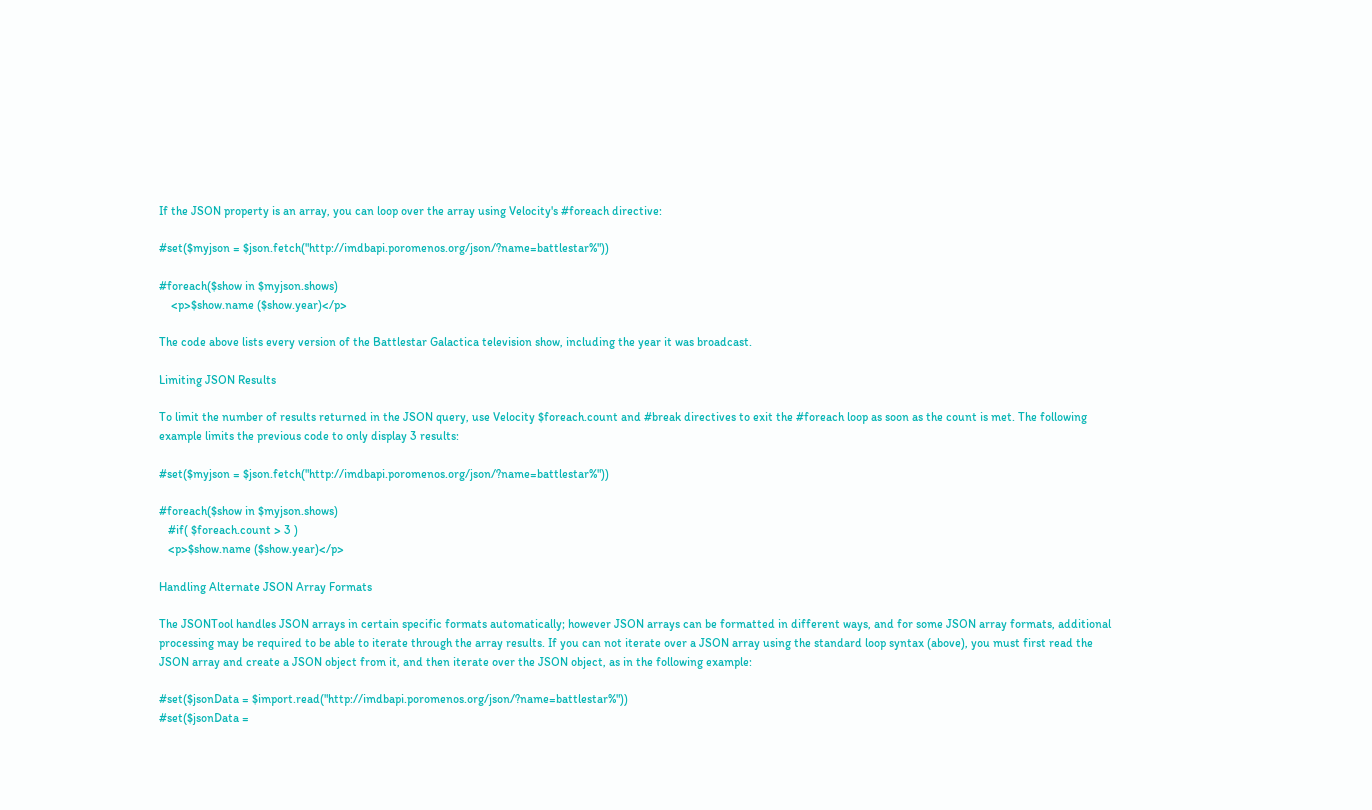If the JSON property is an array, you can loop over the array using Velocity's #foreach directive:

#set($myjson = $json.fetch("http://imdbapi.poromenos.org/json/?name=battlestar%"))

#foreach($show in $myjson.shows)
    <p>$show.name ($show.year)</p>

The code above lists every version of the Battlestar Galactica television show, including the year it was broadcast.

Limiting JSON Results

To limit the number of results returned in the JSON query, use Velocity $foreach.count and #break directives to exit the #foreach loop as soon as the count is met. The following example limits the previous code to only display 3 results:

#set($myjson = $json.fetch("http://imdbapi.poromenos.org/json/?name=battlestar%"))

#foreach($show in $myjson.shows)
   #if( $foreach.count > 3 )
   <p>$show.name ($show.year)</p>

Handling Alternate JSON Array Formats

The JSONTool handles JSON arrays in certain specific formats automatically; however JSON arrays can be formatted in different ways, and for some JSON array formats, additional processing may be required to be able to iterate through the array results. If you can not iterate over a JSON array using the standard loop syntax (above), you must first read the JSON array and create a JSON object from it, and then iterate over the JSON object, as in the following example:

#set($jsonData = $import.read("http://imdbapi.poromenos.org/json/?name=battlestar%"))
#set($jsonData =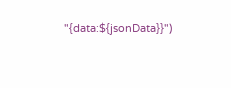"{data:${jsonData}}")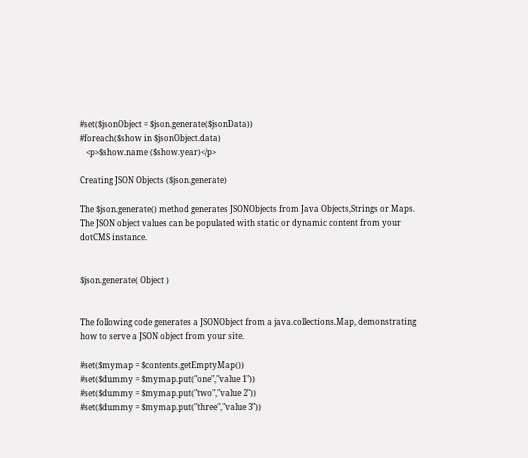#set($jsonObject = $json.generate($jsonData))
#foreach($show in $jsonObject.data)
   <p>$show.name ($show.year)</p>

Creating JSON Objects ($json.generate)

The $json.generate() method generates JSONObjects from Java Objects,Strings or Maps. The JSON object values can be populated with static or dynamic content from your dotCMS instance.


$json.generate( Object )


The following code generates a JSONObject from a java.collections.Map, demonstrating how to serve a JSON object from your site.

#set($mymap = $contents.getEmptyMap())
#set($dummy = $mymap.put("one","value 1"))
#set($dummy = $mymap.put("two","value 2"))
#set($dummy = $mymap.put("three","value 3"))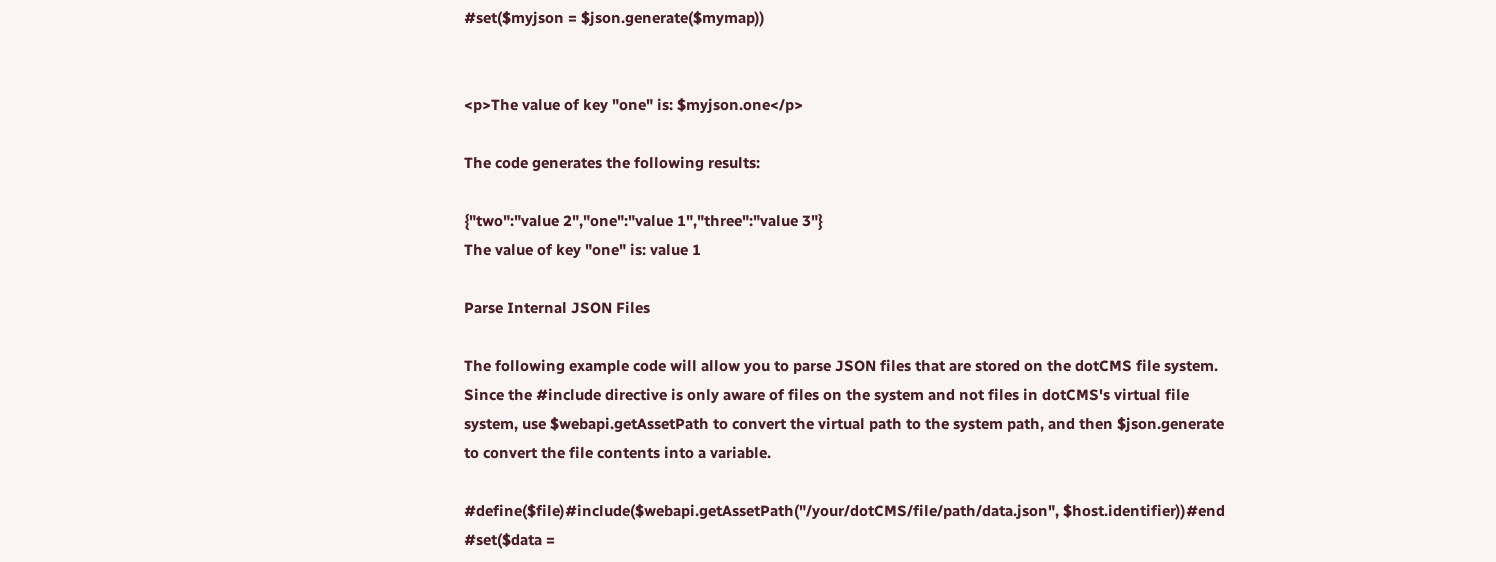#set($myjson = $json.generate($mymap))


<p>The value of key "one" is: $myjson.one</p>

The code generates the following results:

{"two":"value 2","one":"value 1","three":"value 3"}
The value of key "one" is: value 1

Parse Internal JSON Files

The following example code will allow you to parse JSON files that are stored on the dotCMS file system. Since the #include directive is only aware of files on the system and not files in dotCMS's virtual file system, use $webapi.getAssetPath to convert the virtual path to the system path, and then $json.generate to convert the file contents into a variable.

#define($file)#include($webapi.getAssetPath("/your/dotCMS/file/path/data.json", $host.identifier))#end
#set($data =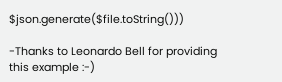$json.generate($file.toString()))

-Thanks to Leonardo Bell for providing this example :-)